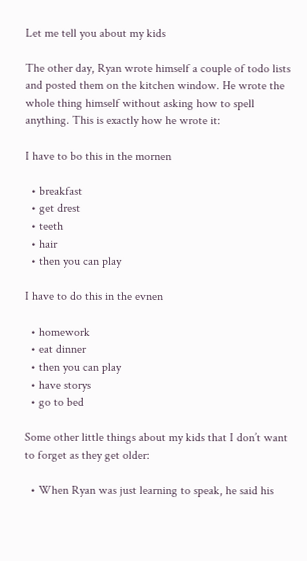Let me tell you about my kids

The other day, Ryan wrote himself a couple of todo lists and posted them on the kitchen window. He wrote the whole thing himself without asking how to spell anything. This is exactly how he wrote it:

I have to bo this in the mornen

  • breakfast
  • get drest
  • teeth
  • hair
  • then you can play

I have to do this in the evnen

  • homework
  • eat dinner
  • then you can play
  • have storys
  • go to bed

Some other little things about my kids that I don’t want to forget as they get older:

  • When Ryan was just learning to speak, he said his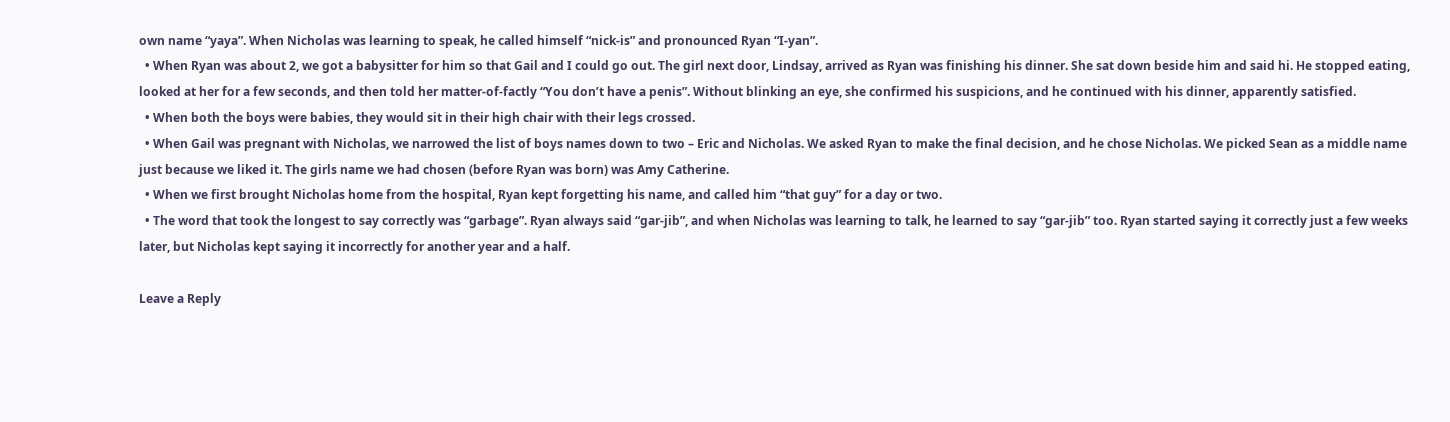own name “yaya”. When Nicholas was learning to speak, he called himself “nick-is” and pronounced Ryan “I-yan”.
  • When Ryan was about 2, we got a babysitter for him so that Gail and I could go out. The girl next door, Lindsay, arrived as Ryan was finishing his dinner. She sat down beside him and said hi. He stopped eating, looked at her for a few seconds, and then told her matter-of-factly “You don’t have a penis”. Without blinking an eye, she confirmed his suspicions, and he continued with his dinner, apparently satisfied.
  • When both the boys were babies, they would sit in their high chair with their legs crossed.
  • When Gail was pregnant with Nicholas, we narrowed the list of boys names down to two – Eric and Nicholas. We asked Ryan to make the final decision, and he chose Nicholas. We picked Sean as a middle name just because we liked it. The girls name we had chosen (before Ryan was born) was Amy Catherine.
  • When we first brought Nicholas home from the hospital, Ryan kept forgetting his name, and called him “that guy” for a day or two.
  • The word that took the longest to say correctly was “garbage”. Ryan always said “gar-jib”, and when Nicholas was learning to talk, he learned to say “gar-jib” too. Ryan started saying it correctly just a few weeks later, but Nicholas kept saying it incorrectly for another year and a half.

Leave a Reply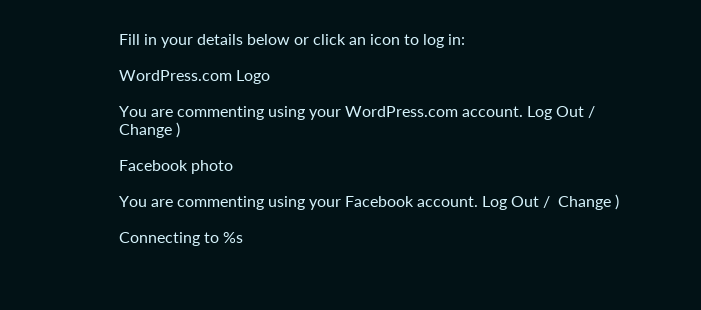Fill in your details below or click an icon to log in:

WordPress.com Logo

You are commenting using your WordPress.com account. Log Out /  Change )

Facebook photo

You are commenting using your Facebook account. Log Out /  Change )

Connecting to %s